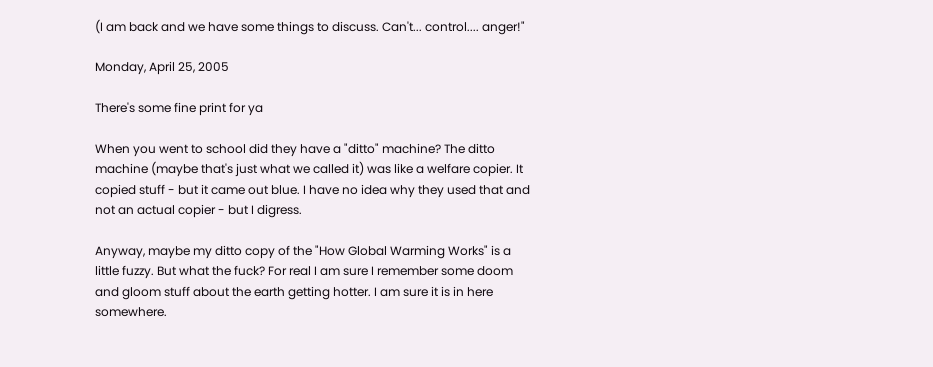(I am back and we have some things to discuss. Can't... control.... anger!"

Monday, April 25, 2005

There's some fine print for ya

When you went to school did they have a "ditto" machine? The ditto machine (maybe that's just what we called it) was like a welfare copier. It copied stuff - but it came out blue. I have no idea why they used that and not an actual copier - but I digress.

Anyway, maybe my ditto copy of the "How Global Warming Works" is a little fuzzy. But what the fuck? For real I am sure I remember some doom and gloom stuff about the earth getting hotter. I am sure it is in here somewhere.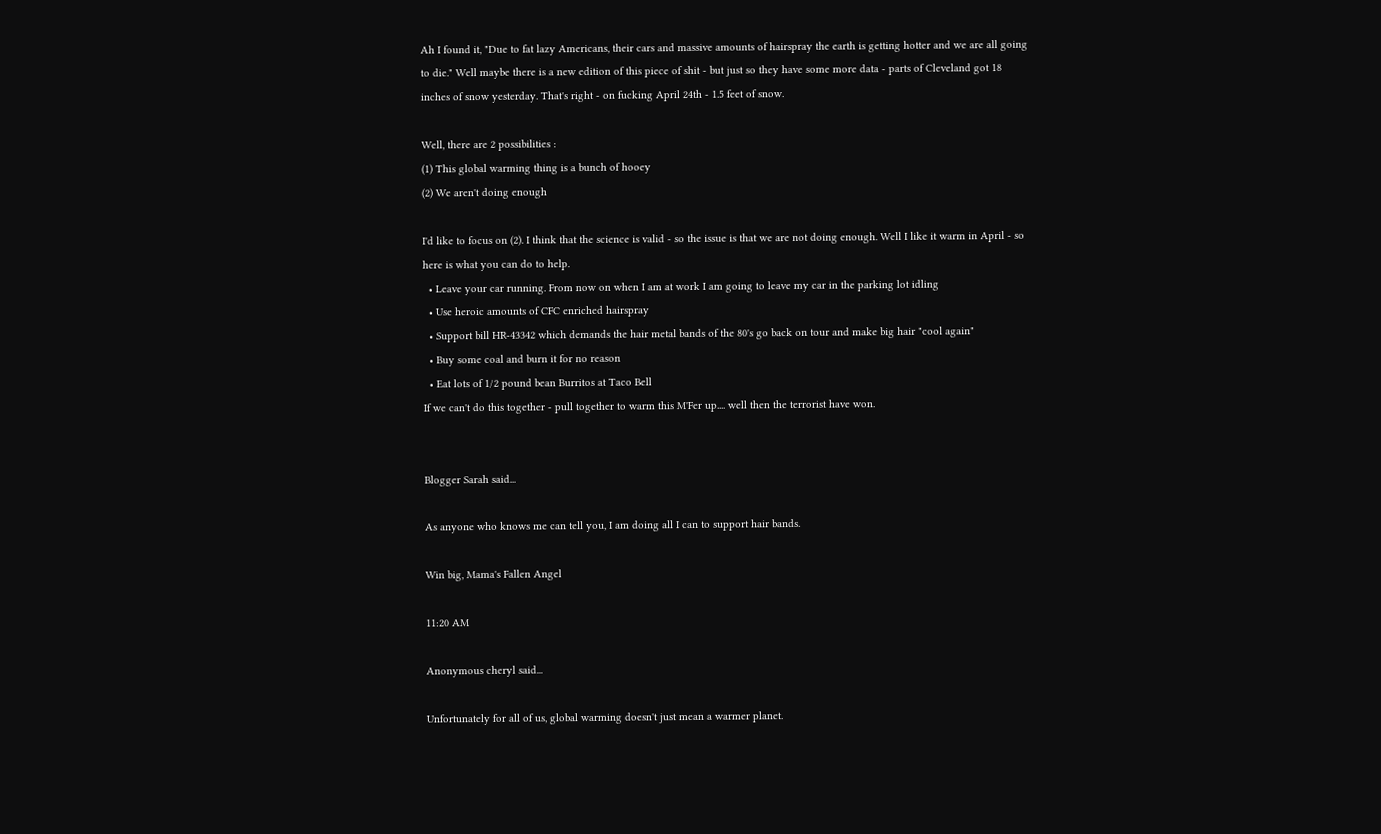Ah I found it, "Due to fat lazy Americans, their cars and massive amounts of hairspray the earth is getting hotter and we are all going to die." Well maybe there is a new edition of this piece of shit - but just so they have some more data - parts of Cleveland got 18 inches of snow yesterday. That's right - on fucking April 24th - 1.5 feet of snow.

Well, there are 2 possibilities :
(1) This global warming thing is a bunch of hooey
(2) We aren't doing enough

I'd like to focus on (2). I think that the science is valid - so the issue is that we are not doing enough. Well I like it warm in April - so here is what you can do to help.
  • Leave your car running. From now on when I am at work I am going to leave my car in the parking lot idling
  • Use heroic amounts of CFC enriched hairspray
  • Support bill HR-43342 which demands the hair metal bands of the 80's go back on tour and make big hair "cool again"
  • Buy some coal and burn it for no reason
  • Eat lots of 1/2 pound bean Burritos at Taco Bell
If we can't do this together - pull together to warm this M'Fer up.... well then the terrorist have won.


Blogger Sarah said...

As anyone who knows me can tell you, I am doing all I can to support hair bands.

Win big, Mama's Fallen Angel

11:20 AM

Anonymous cheryl said...

Unfortunately for all of us, global warming doesn't just mean a warmer planet.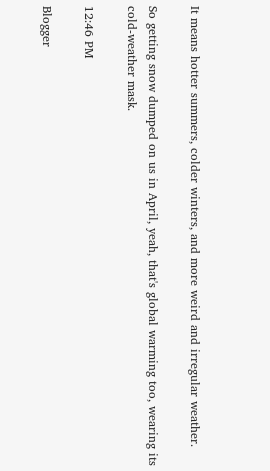It means hotter summers, colder winters, and more weird and irregular weather.

So getting snow dumped on us in April, yeah, that's global warming too, wearing its cold-weather mask.

12:46 PM

Blogger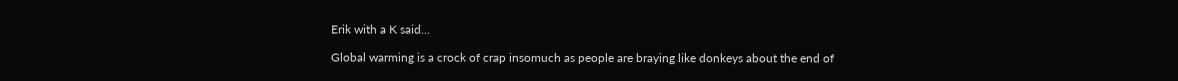Erik with a K said...

Global warming is a crock of crap insomuch as people are braying like donkeys about the end of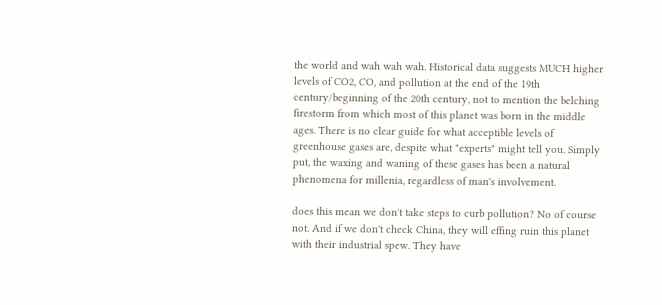the world and wah wah wah. Historical data suggests MUCH higher levels of CO2, CO, and pollution at the end of the 19th century/beginning of the 20th century, not to mention the belching firestorm from which most of this planet was born in the middle ages. There is no clear guide for what acceptible levels of greenhouse gases are, despite what "experts" might tell you. Simply put, the waxing and waning of these gases has been a natural phenomena for millenia, regardless of man's involvement.

does this mean we don't take steps to curb pollution? No of course not. And if we don't check China, they will effing ruin this planet with their industrial spew. They have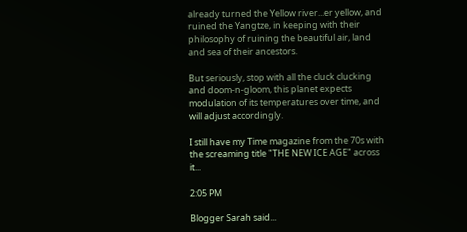already turned the Yellow river...er yellow, and ruined the Yangtze, in keeping with their philosophy of ruining the beautiful air, land and sea of their ancestors.

But seriously, stop with all the cluck clucking and doom-n-gloom, this planet expects modulation of its temperatures over time, and will adjust accordingly.

I still have my Time magazine from the 70s with the screaming title "THE NEW ICE AGE" across it...

2:05 PM

Blogger Sarah said...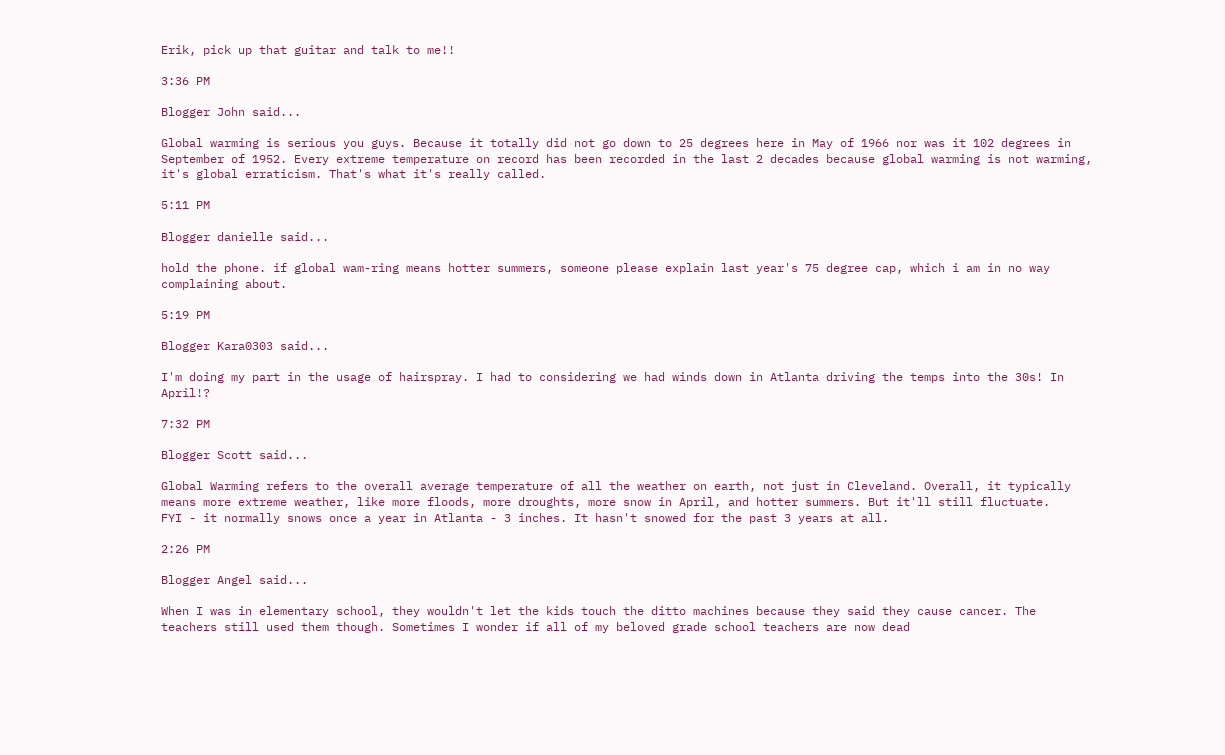Erik, pick up that guitar and talk to me!!

3:36 PM

Blogger John said...

Global warming is serious you guys. Because it totally did not go down to 25 degrees here in May of 1966 nor was it 102 degrees in September of 1952. Every extreme temperature on record has been recorded in the last 2 decades because global warming is not warming, it's global erraticism. That's what it's really called.

5:11 PM

Blogger danielle said...

hold the phone. if global wam-ring means hotter summers, someone please explain last year's 75 degree cap, which i am in no way complaining about.

5:19 PM

Blogger Kara0303 said...

I'm doing my part in the usage of hairspray. I had to considering we had winds down in Atlanta driving the temps into the 30s! In April!?

7:32 PM

Blogger Scott said...

Global Warming refers to the overall average temperature of all the weather on earth, not just in Cleveland. Overall, it typically means more extreme weather, like more floods, more droughts, more snow in April, and hotter summers. But it'll still fluctuate.
FYI - it normally snows once a year in Atlanta - 3 inches. It hasn't snowed for the past 3 years at all.

2:26 PM

Blogger Angel said...

When I was in elementary school, they wouldn't let the kids touch the ditto machines because they said they cause cancer. The teachers still used them though. Sometimes I wonder if all of my beloved grade school teachers are now dead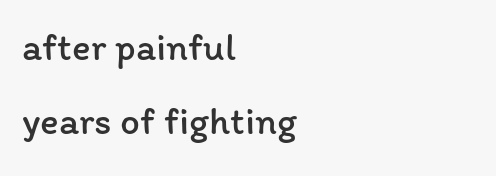after painful years of fighting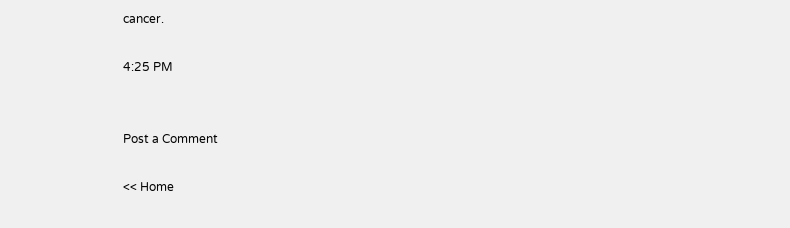cancer.

4:25 PM


Post a Comment

<< Home